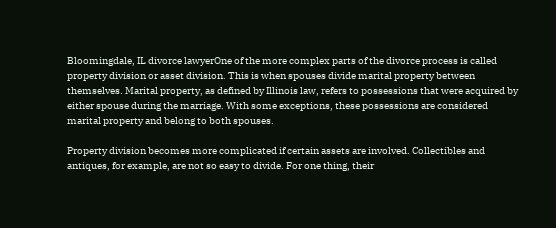Bloomingdale, IL divorce lawyerOne of the more complex parts of the divorce process is called property division or asset division. This is when spouses divide marital property between themselves. Marital property, as defined by Illinois law, refers to possessions that were acquired by either spouse during the marriage. With some exceptions, these possessions are considered marital property and belong to both spouses.

Property division becomes more complicated if certain assets are involved. Collectibles and antiques, for example, are not so easy to divide. For one thing, their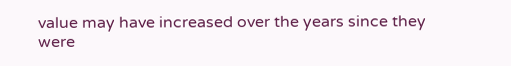value may have increased over the years since they were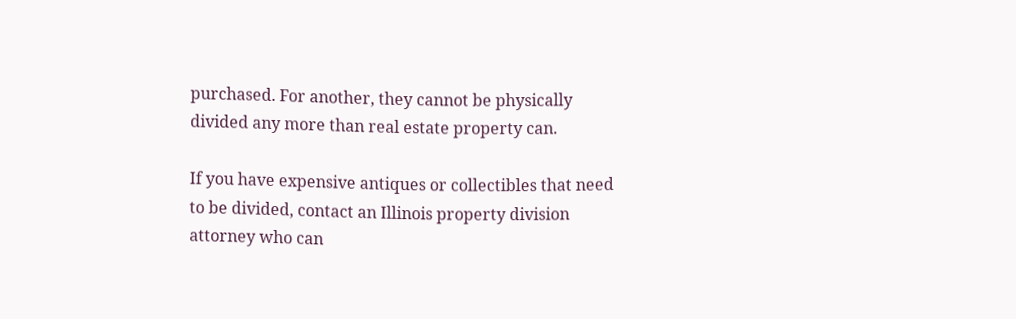purchased. For another, they cannot be physically divided any more than real estate property can.

If you have expensive antiques or collectibles that need to be divided, contact an Illinois property division attorney who can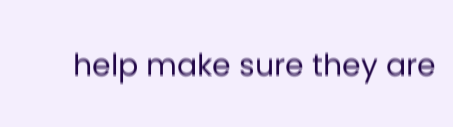help make sure they are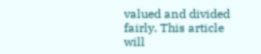valued and divided fairly. This article will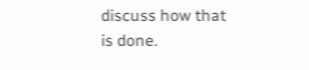discuss how that is done.